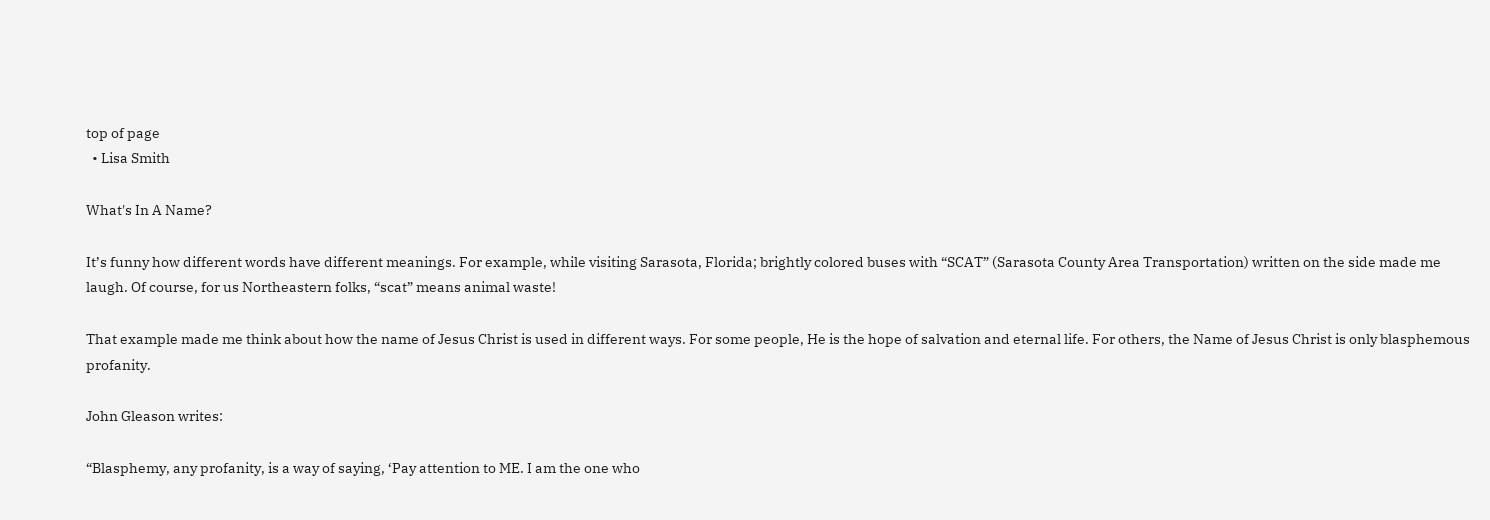top of page
  • Lisa Smith

What's In A Name?

It’s funny how different words have different meanings. For example, while visiting Sarasota, Florida; brightly colored buses with “SCAT” (Sarasota County Area Transportation) written on the side made me laugh. Of course, for us Northeastern folks, “scat” means animal waste!

That example made me think about how the name of Jesus Christ is used in different ways. For some people, He is the hope of salvation and eternal life. For others, the Name of Jesus Christ is only blasphemous profanity.

John Gleason writes:

“Blasphemy, any profanity, is a way of saying, ‘Pay attention to ME. I am the one who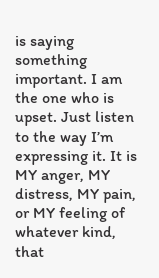is saying something important. I am the one who is upset. Just listen to the way I’m expressing it. It is MY anger, MY distress, MY pain, or MY feeling of whatever kind, that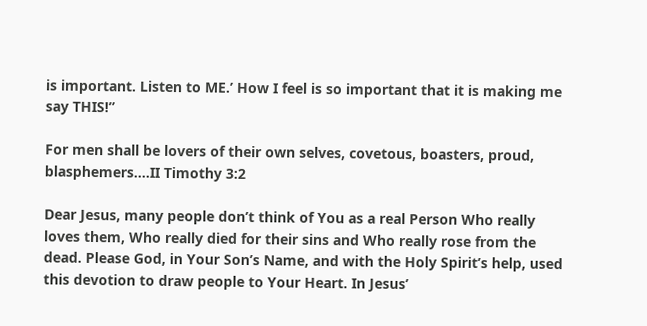is important. Listen to ME.’ How I feel is so important that it is making me say THIS!”

For men shall be lovers of their own selves, covetous, boasters, proud, blasphemers….II Timothy 3:2

Dear Jesus, many people don’t think of You as a real Person Who really loves them, Who really died for their sins and Who really rose from the dead. Please God, in Your Son’s Name, and with the Holy Spirit’s help, used this devotion to draw people to Your Heart. In Jesus’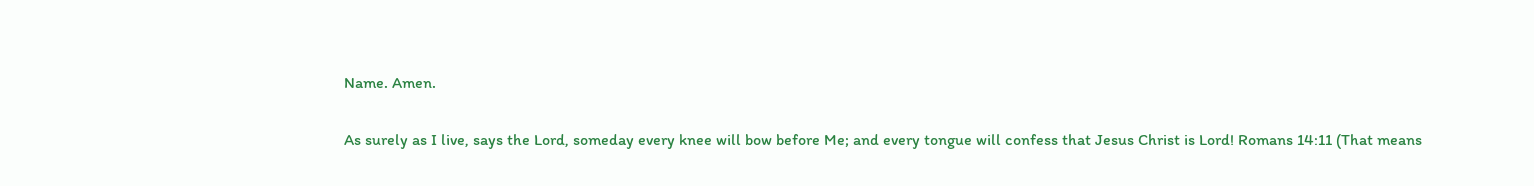Name. Amen.

As surely as I live, says the Lord, someday every knee will bow before Me; and every tongue will confess that Jesus Christ is Lord! Romans 14:11 (That means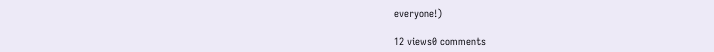everyone!)

12 views0 comments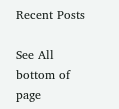Recent Posts

See All
bottom of page